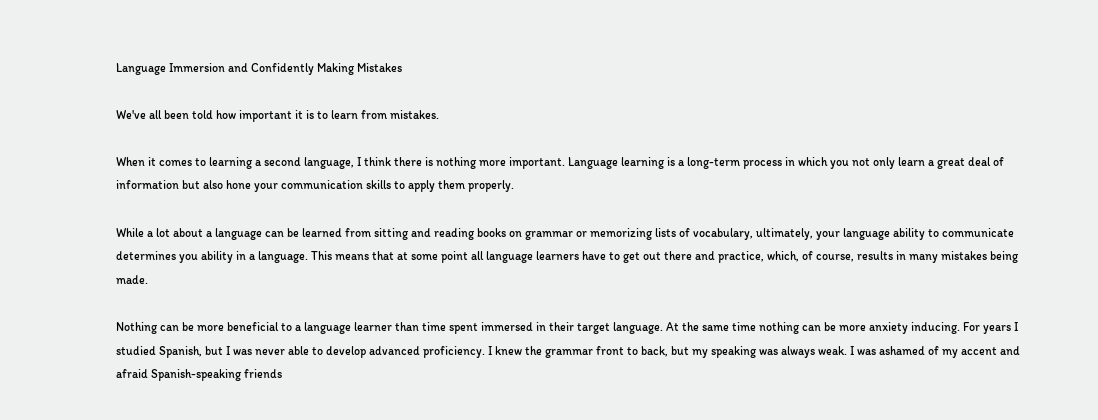Language Immersion and Confidently Making Mistakes

We've all been told how important it is to learn from mistakes.

When it comes to learning a second language, I think there is nothing more important. Language learning is a long-term process in which you not only learn a great deal of information but also hone your communication skills to apply them properly.

While a lot about a language can be learned from sitting and reading books on grammar or memorizing lists of vocabulary, ultimately, your language ability to communicate determines you ability in a language. This means that at some point all language learners have to get out there and practice, which, of course, results in many mistakes being made.

Nothing can be more beneficial to a language learner than time spent immersed in their target language. At the same time nothing can be more anxiety inducing. For years I studied Spanish, but I was never able to develop advanced proficiency. I knew the grammar front to back, but my speaking was always weak. I was ashamed of my accent and afraid Spanish-speaking friends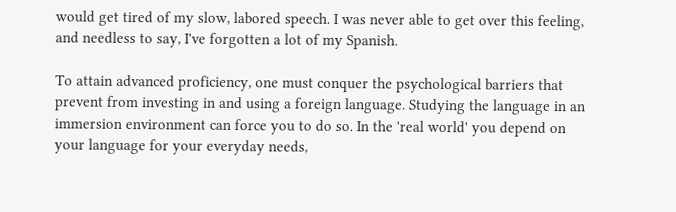would get tired of my slow, labored speech. I was never able to get over this feeling, and needless to say, I've forgotten a lot of my Spanish.

To attain advanced proficiency, one must conquer the psychological barriers that prevent from investing in and using a foreign language. Studying the language in an immersion environment can force you to do so. In the 'real world' you depend on your language for your everyday needs,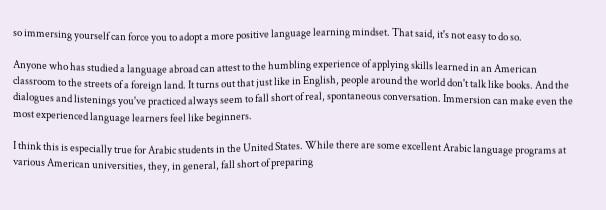so immersing yourself can force you to adopt a more positive language learning mindset. That said, it's not easy to do so.

Anyone who has studied a language abroad can attest to the humbling experience of applying skills learned in an American classroom to the streets of a foreign land. It turns out that just like in English, people around the world don't talk like books. And the dialogues and listenings you've practiced always seem to fall short of real, spontaneous conversation. Immersion can make even the most experienced language learners feel like beginners.

I think this is especially true for Arabic students in the United States. While there are some excellent Arabic language programs at various American universities, they, in general, fall short of preparing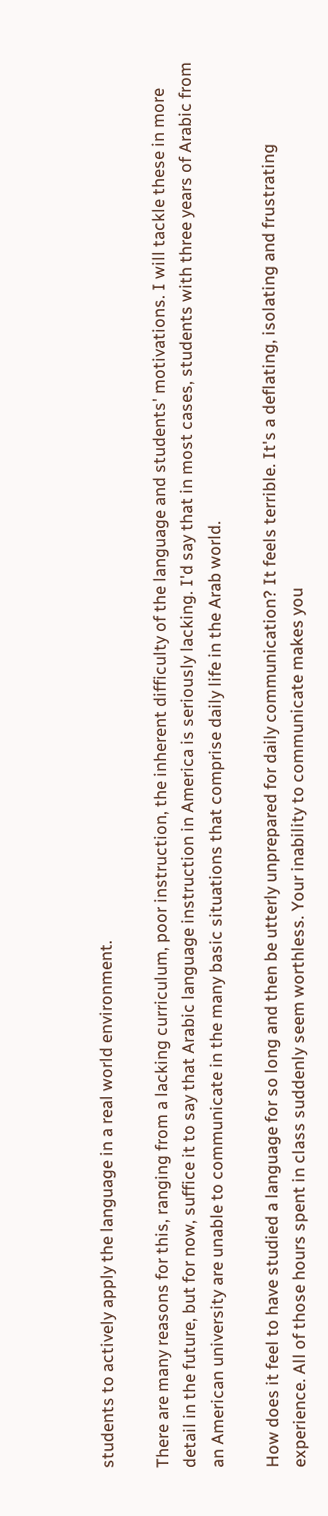students to actively apply the language in a real world environment.

There are many reasons for this, ranging from a lacking curriculum, poor instruction, the inherent difficulty of the language and students' motivations. I will tackle these in more detail in the future, but for now, suffice it to say that Arabic language instruction in America is seriously lacking. I'd say that in most cases, students with three years of Arabic from an American university are unable to communicate in the many basic situations that comprise daily life in the Arab world.

How does it feel to have studied a language for so long and then be utterly unprepared for daily communication? It feels terrible. It's a deflating, isolating and frustrating experience. All of those hours spent in class suddenly seem worthless. Your inability to communicate makes you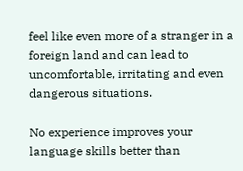feel like even more of a stranger in a foreign land and can lead to uncomfortable, irritating and even dangerous situations.

No experience improves your language skills better than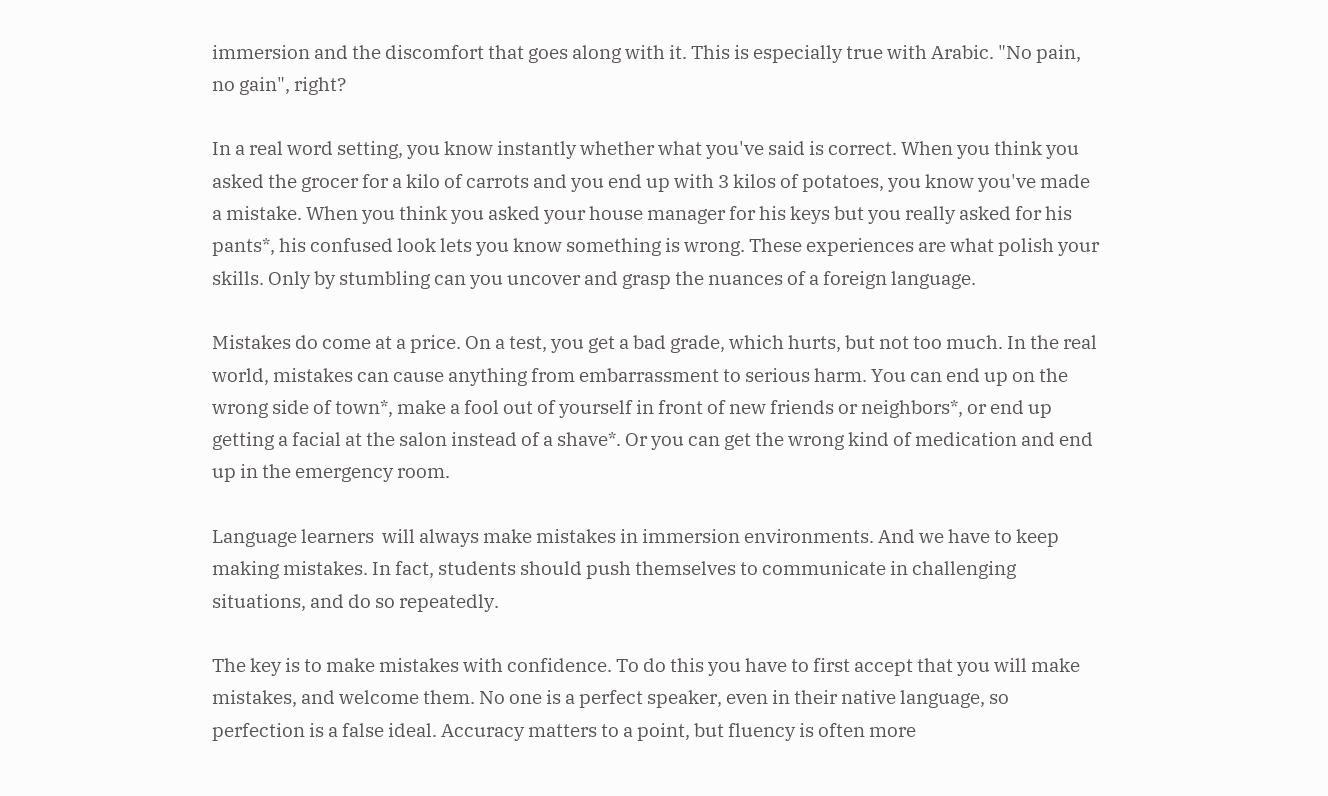immersion and the discomfort that goes along with it. This is especially true with Arabic. "No pain, no gain", right?

In a real word setting, you know instantly whether what you've said is correct. When you think you asked the grocer for a kilo of carrots and you end up with 3 kilos of potatoes, you know you've made a mistake. When you think you asked your house manager for his keys but you really asked for his pants*, his confused look lets you know something is wrong. These experiences are what polish your skills. Only by stumbling can you uncover and grasp the nuances of a foreign language.

Mistakes do come at a price. On a test, you get a bad grade, which hurts, but not too much. In the real world, mistakes can cause anything from embarrassment to serious harm. You can end up on the wrong side of town*, make a fool out of yourself in front of new friends or neighbors*, or end up getting a facial at the salon instead of a shave*. Or you can get the wrong kind of medication and end up in the emergency room.

Language learners  will always make mistakes in immersion environments. And we have to keep making mistakes. In fact, students should push themselves to communicate in challenging situations, and do so repeatedly.

The key is to make mistakes with confidence. To do this you have to first accept that you will make mistakes, and welcome them. No one is a perfect speaker, even in their native language, so perfection is a false ideal. Accuracy matters to a point, but fluency is often more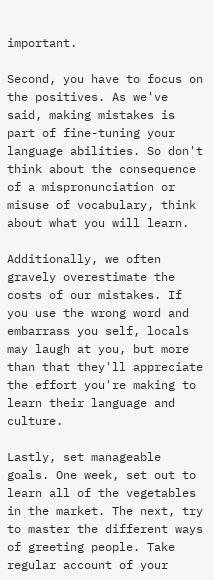important.

Second, you have to focus on the positives. As we've said, making mistakes is part of fine-tuning your language abilities. So don't think about the consequence of a mispronunciation or misuse of vocabulary, think about what you will learn.

Additionally, we often gravely overestimate the costs of our mistakes. If you use the wrong word and embarrass you self, locals may laugh at you, but more than that they'll appreciate the effort you're making to learn their language and culture.

Lastly, set manageable goals. One week, set out to learn all of the vegetables in the market. The next, try to master the different ways of greeting people. Take regular account of your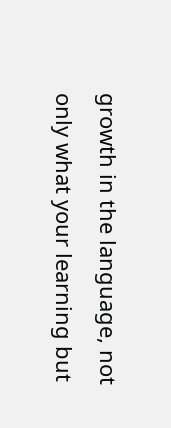growth in the language, not only what your learning but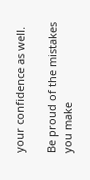your confidence as well.

Be proud of the mistakes you make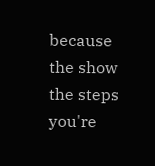because the show the steps you're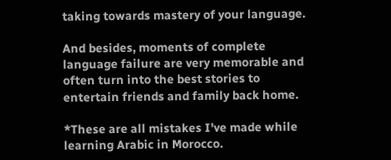taking towards mastery of your language.

And besides, moments of complete language failure are very memorable and often turn into the best stories to entertain friends and family back home.

*These are all mistakes I've made while learning Arabic in Morocco.